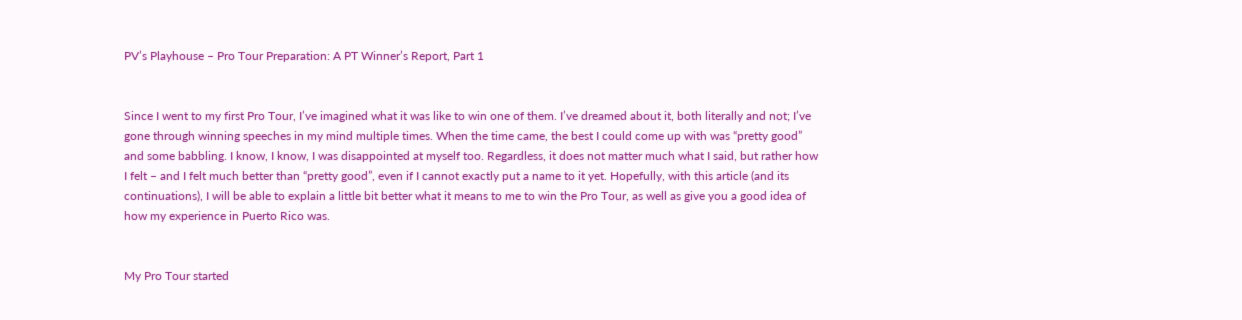PV’s Playhouse – Pro Tour Preparation: A PT Winner’s Report, Part 1


Since I went to my first Pro Tour, I’ve imagined what it was like to win one of them. I’ve dreamed about it, both literally and not; I’ve gone through winning speeches in my mind multiple times. When the time came, the best I could come up with was “pretty good” and some babbling. I know, I know, I was disappointed at myself too. Regardless, it does not matter much what I said, but rather how I felt – and I felt much better than “pretty good”, even if I cannot exactly put a name to it yet. Hopefully, with this article (and its continuations), I will be able to explain a little bit better what it means to me to win the Pro Tour, as well as give you a good idea of how my experience in Puerto Rico was.


My Pro Tour started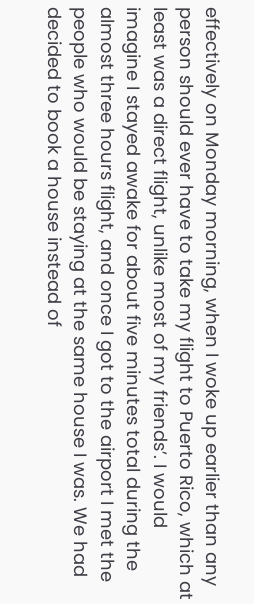effectively on Monday morning, when I woke up earlier than any person should ever have to take my flight to Puerto Rico, which at least was a direct flight, unlike most of my friends’. I would imagine I stayed awake for about five minutes total during the almost three hours flight, and once I got to the airport I met the people who would be staying at the same house I was. We had decided to book a house instead of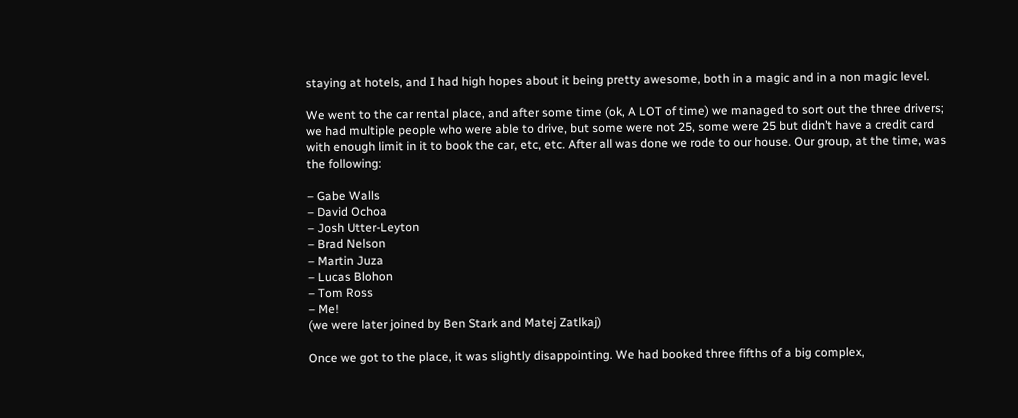staying at hotels, and I had high hopes about it being pretty awesome, both in a magic and in a non magic level.

We went to the car rental place, and after some time (ok, A LOT of time) we managed to sort out the three drivers; we had multiple people who were able to drive, but some were not 25, some were 25 but didn’t have a credit card with enough limit in it to book the car, etc, etc. After all was done we rode to our house. Our group, at the time, was the following:

– Gabe Walls
– David Ochoa
– Josh Utter-Leyton
– Brad Nelson
– Martin Juza
– Lucas Blohon
– Tom Ross
– Me!
(we were later joined by Ben Stark and Matej Zatlkaj)

Once we got to the place, it was slightly disappointing. We had booked three fifths of a big complex,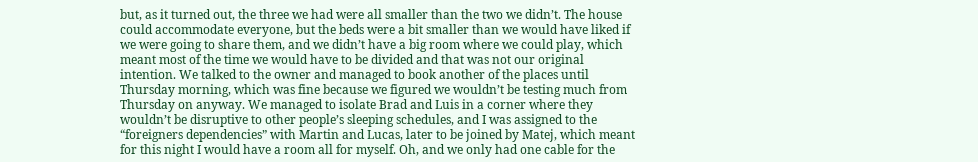but, as it turned out, the three we had were all smaller than the two we didn’t. The house could accommodate everyone, but the beds were a bit smaller than we would have liked if we were going to share them, and we didn’t have a big room where we could play, which meant most of the time we would have to be divided and that was not our original intention. We talked to the owner and managed to book another of the places until Thursday morning, which was fine because we figured we wouldn’t be testing much from Thursday on anyway. We managed to isolate Brad and Luis in a corner where they wouldn’t be disruptive to other people’s sleeping schedules, and I was assigned to the “foreigners dependencies” with Martin and Lucas, later to be joined by Matej, which meant for this night I would have a room all for myself. Oh, and we only had one cable for the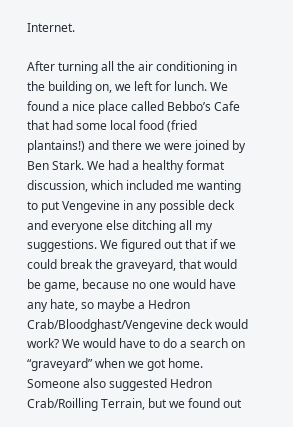Internet.

After turning all the air conditioning in the building on, we left for lunch. We found a nice place called Bebbo’s Cafe that had some local food (fried plantains!) and there we were joined by Ben Stark. We had a healthy format discussion, which included me wanting to put Vengevine in any possible deck and everyone else ditching all my suggestions. We figured out that if we could break the graveyard, that would be game, because no one would have any hate, so maybe a Hedron Crab/Bloodghast/Vengevine deck would work? We would have to do a search on “graveyard” when we got home. Someone also suggested Hedron Crab/Roilling Terrain, but we found out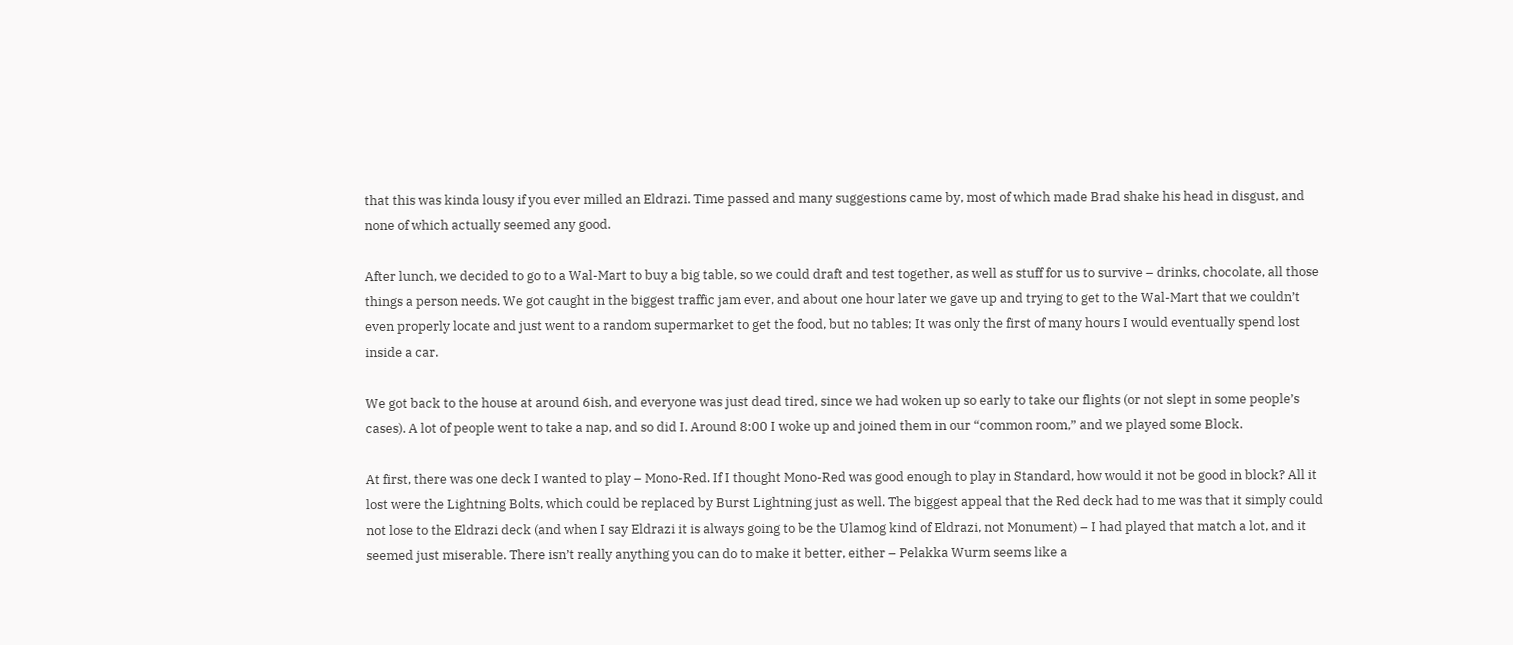that this was kinda lousy if you ever milled an Eldrazi. Time passed and many suggestions came by, most of which made Brad shake his head in disgust, and none of which actually seemed any good.

After lunch, we decided to go to a Wal-Mart to buy a big table, so we could draft and test together, as well as stuff for us to survive – drinks, chocolate, all those things a person needs. We got caught in the biggest traffic jam ever, and about one hour later we gave up and trying to get to the Wal-Mart that we couldn’t even properly locate and just went to a random supermarket to get the food, but no tables; It was only the first of many hours I would eventually spend lost inside a car.

We got back to the house at around 6ish, and everyone was just dead tired, since we had woken up so early to take our flights (or not slept in some people’s cases). A lot of people went to take a nap, and so did I. Around 8:00 I woke up and joined them in our “common room,” and we played some Block.

At first, there was one deck I wanted to play – Mono-Red. If I thought Mono-Red was good enough to play in Standard, how would it not be good in block? All it lost were the Lightning Bolts, which could be replaced by Burst Lightning just as well. The biggest appeal that the Red deck had to me was that it simply could not lose to the Eldrazi deck (and when I say Eldrazi it is always going to be the Ulamog kind of Eldrazi, not Monument) – I had played that match a lot, and it seemed just miserable. There isn’t really anything you can do to make it better, either – Pelakka Wurm seems like a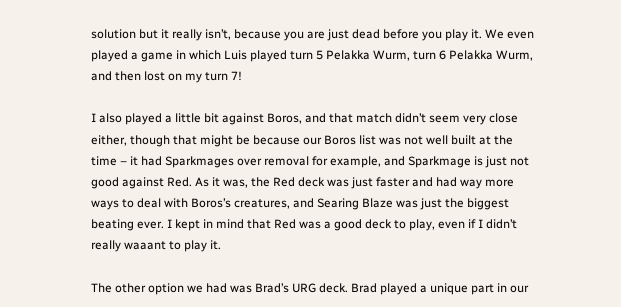solution but it really isn’t, because you are just dead before you play it. We even played a game in which Luis played turn 5 Pelakka Wurm, turn 6 Pelakka Wurm, and then lost on my turn 7!

I also played a little bit against Boros, and that match didn’t seem very close either, though that might be because our Boros list was not well built at the time – it had Sparkmages over removal for example, and Sparkmage is just not good against Red. As it was, the Red deck was just faster and had way more ways to deal with Boros’s creatures, and Searing Blaze was just the biggest beating ever. I kept in mind that Red was a good deck to play, even if I didn’t really waaant to play it.

The other option we had was Brad’s URG deck. Brad played a unique part in our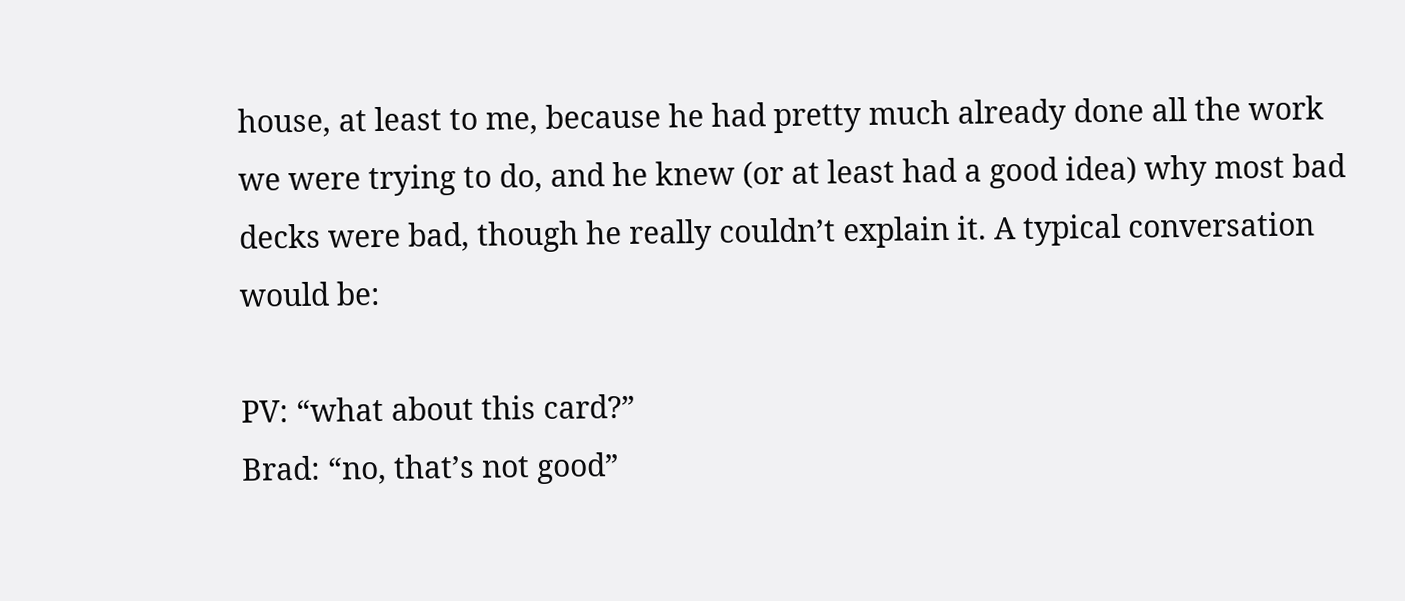house, at least to me, because he had pretty much already done all the work we were trying to do, and he knew (or at least had a good idea) why most bad decks were bad, though he really couldn’t explain it. A typical conversation would be:

PV: “what about this card?”
Brad: “no, that’s not good”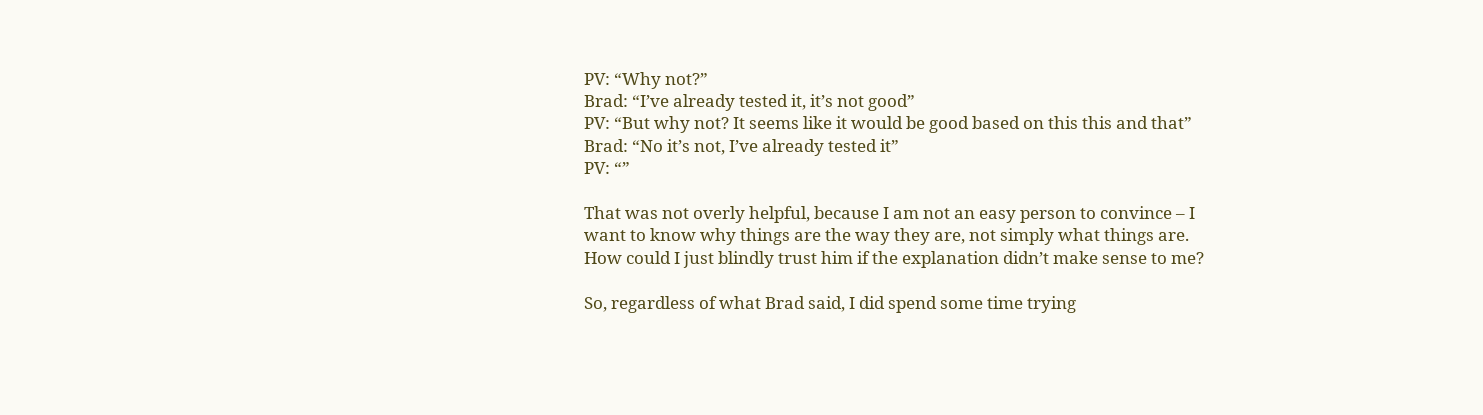PV: “Why not?”
Brad: “I’ve already tested it, it’s not good”
PV: “But why not? It seems like it would be good based on this this and that”
Brad: “No it’s not, I’ve already tested it”
PV: “”

That was not overly helpful, because I am not an easy person to convince – I want to know why things are the way they are, not simply what things are. How could I just blindly trust him if the explanation didn’t make sense to me?

So, regardless of what Brad said, I did spend some time trying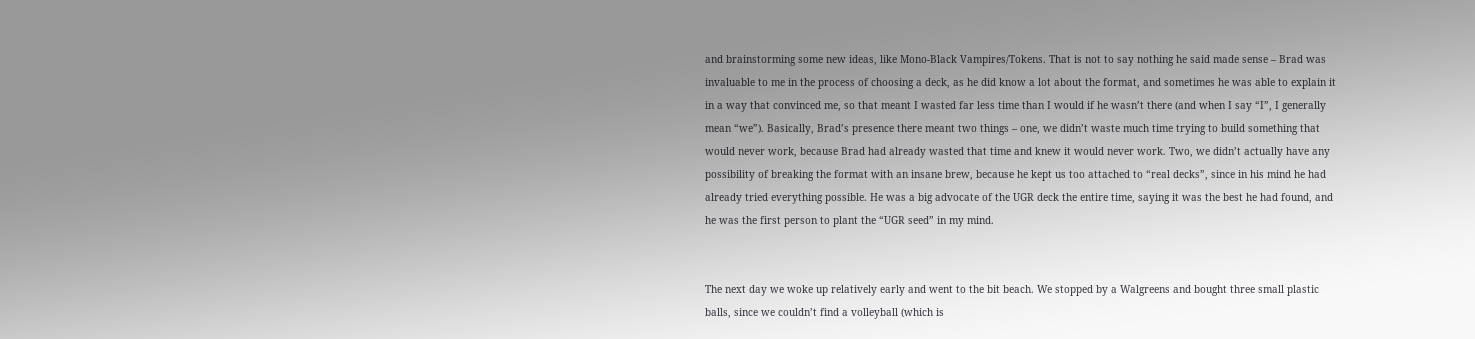and brainstorming some new ideas, like Mono-Black Vampires/Tokens. That is not to say nothing he said made sense – Brad was invaluable to me in the process of choosing a deck, as he did know a lot about the format, and sometimes he was able to explain it in a way that convinced me, so that meant I wasted far less time than I would if he wasn’t there (and when I say “I”, I generally mean “we”). Basically, Brad’s presence there meant two things – one, we didn’t waste much time trying to build something that would never work, because Brad had already wasted that time and knew it would never work. Two, we didn’t actually have any possibility of breaking the format with an insane brew, because he kept us too attached to “real decks”, since in his mind he had already tried everything possible. He was a big advocate of the UGR deck the entire time, saying it was the best he had found, and he was the first person to plant the “UGR seed” in my mind.


The next day we woke up relatively early and went to the bit beach. We stopped by a Walgreens and bought three small plastic balls, since we couldn’t find a volleyball (which is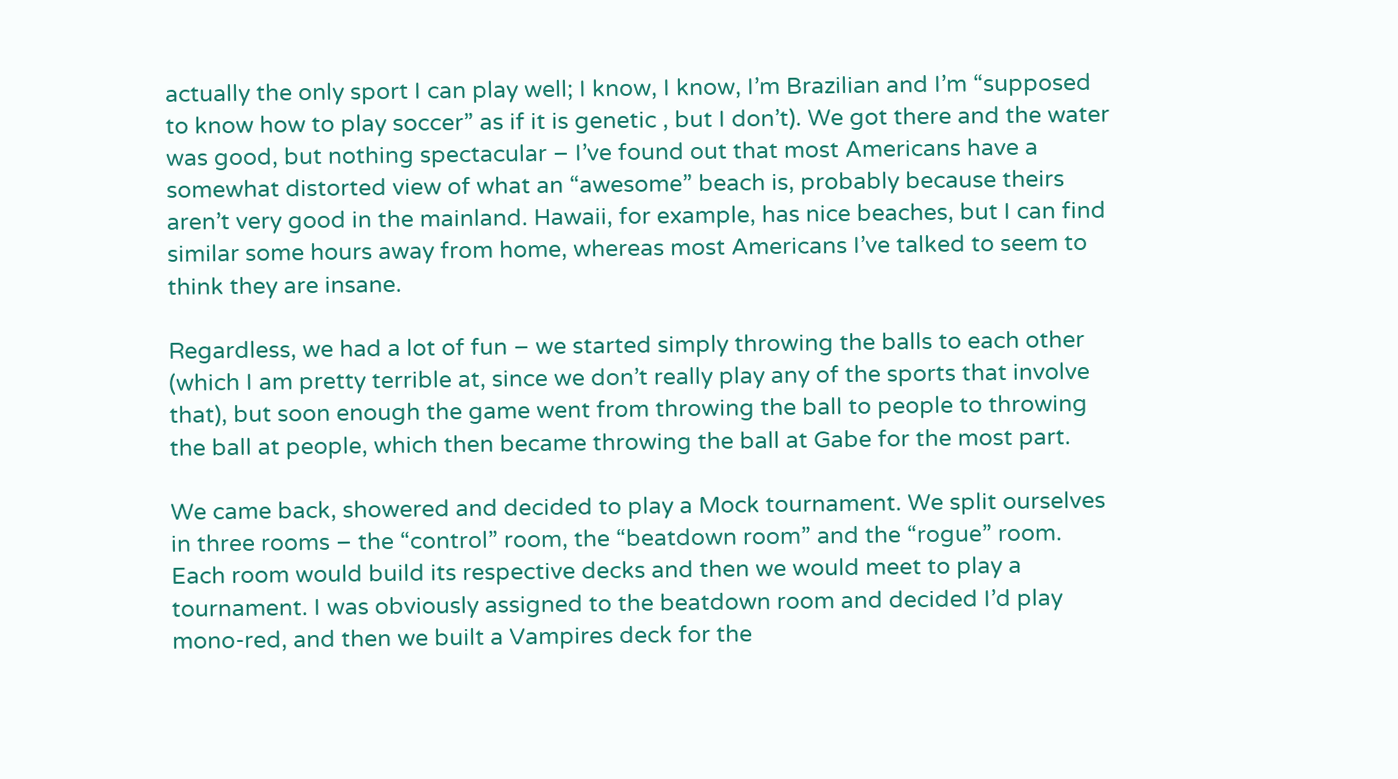actually the only sport I can play well; I know, I know, I’m Brazilian and I’m “supposed to know how to play soccer” as if it is genetic , but I don’t). We got there and the water was good, but nothing spectacular – I’ve found out that most Americans have a somewhat distorted view of what an “awesome” beach is, probably because theirs aren’t very good in the mainland. Hawaii, for example, has nice beaches, but I can find similar some hours away from home, whereas most Americans I’ve talked to seem to think they are insane.

Regardless, we had a lot of fun – we started simply throwing the balls to each other (which I am pretty terrible at, since we don’t really play any of the sports that involve that), but soon enough the game went from throwing the ball to people to throwing the ball at people, which then became throwing the ball at Gabe for the most part.

We came back, showered and decided to play a Mock tournament. We split ourselves in three rooms – the “control” room, the “beatdown room” and the “rogue” room. Each room would build its respective decks and then we would meet to play a tournament. I was obviously assigned to the beatdown room and decided I’d play mono-red, and then we built a Vampires deck for the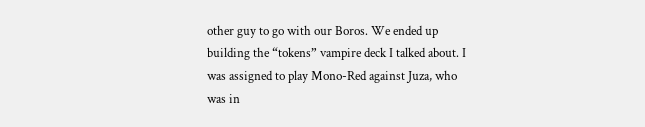other guy to go with our Boros. We ended up building the “tokens” vampire deck I talked about. I was assigned to play Mono-Red against Juza, who was in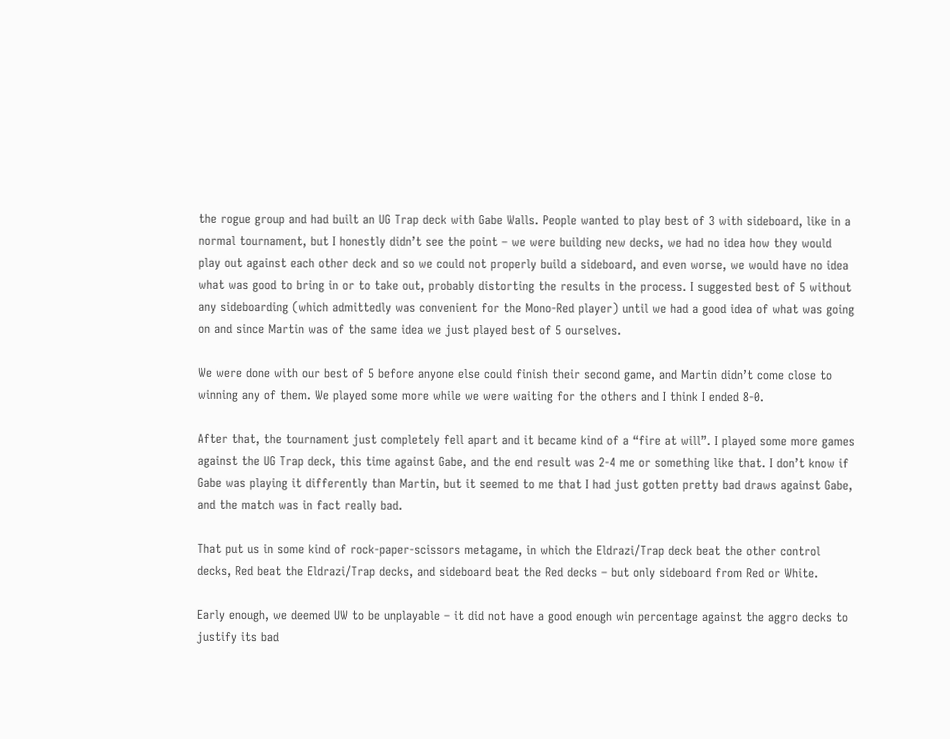the rogue group and had built an UG Trap deck with Gabe Walls. People wanted to play best of 3 with sideboard, like in a normal tournament, but I honestly didn’t see the point – we were building new decks, we had no idea how they would play out against each other deck and so we could not properly build a sideboard, and even worse, we would have no idea what was good to bring in or to take out, probably distorting the results in the process. I suggested best of 5 without any sideboarding (which admittedly was convenient for the Mono-Red player) until we had a good idea of what was going on and since Martin was of the same idea we just played best of 5 ourselves.

We were done with our best of 5 before anyone else could finish their second game, and Martin didn’t come close to winning any of them. We played some more while we were waiting for the others and I think I ended 8-0.

After that, the tournament just completely fell apart and it became kind of a “fire at will”. I played some more games against the UG Trap deck, this time against Gabe, and the end result was 2-4 me or something like that. I don’t know if Gabe was playing it differently than Martin, but it seemed to me that I had just gotten pretty bad draws against Gabe, and the match was in fact really bad.

That put us in some kind of rock-paper-scissors metagame, in which the Eldrazi/Trap deck beat the other control decks, Red beat the Eldrazi/Trap decks, and sideboard beat the Red decks – but only sideboard from Red or White.

Early enough, we deemed UW to be unplayable – it did not have a good enough win percentage against the aggro decks to justify its bad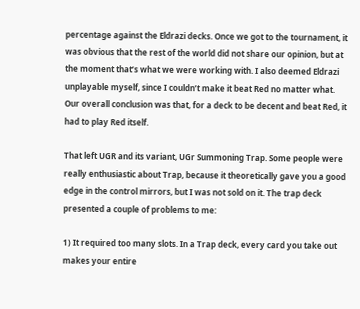percentage against the Eldrazi decks. Once we got to the tournament, it was obvious that the rest of the world did not share our opinion, but at the moment that’s what we were working with. I also deemed Eldrazi unplayable myself, since I couldn’t make it beat Red no matter what. Our overall conclusion was that, for a deck to be decent and beat Red, it had to play Red itself.

That left UGR and its variant, UGr Summoning Trap. Some people were really enthusiastic about Trap, because it theoretically gave you a good edge in the control mirrors, but I was not sold on it. The trap deck presented a couple of problems to me:

1) It required too many slots. In a Trap deck, every card you take out makes your entire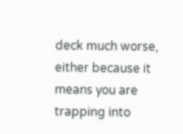deck much worse, either because it means you are trapping into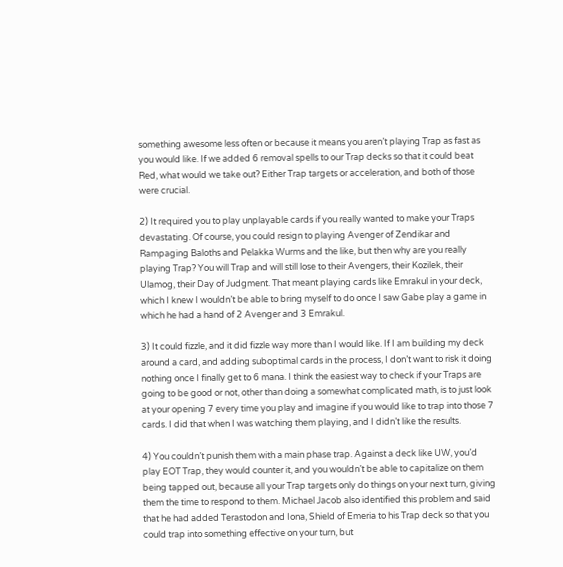something awesome less often or because it means you aren’t playing Trap as fast as you would like. If we added 6 removal spells to our Trap decks so that it could beat Red, what would we take out? Either Trap targets or acceleration, and both of those were crucial.

2) It required you to play unplayable cards if you really wanted to make your Traps devastating. Of course, you could resign to playing Avenger of Zendikar and Rampaging Baloths and Pelakka Wurms and the like, but then why are you really playing Trap? You will Trap and will still lose to their Avengers, their Kozilek, their Ulamog, their Day of Judgment. That meant playing cards like Emrakul in your deck, which I knew I wouldn’t be able to bring myself to do once I saw Gabe play a game in which he had a hand of 2 Avenger and 3 Emrakul.

3) It could fizzle, and it did fizzle way more than I would like. If I am building my deck around a card, and adding suboptimal cards in the process, I don’t want to risk it doing nothing once I finally get to 6 mana. I think the easiest way to check if your Traps are going to be good or not, other than doing a somewhat complicated math, is to just look at your opening 7 every time you play and imagine if you would like to trap into those 7 cards. I did that when I was watching them playing, and I didn’t like the results.

4) You couldn’t punish them with a main phase trap. Against a deck like UW, you’d play EOT Trap, they would counter it, and you wouldn’t be able to capitalize on them being tapped out, because all your Trap targets only do things on your next turn, giving them the time to respond to them. Michael Jacob also identified this problem and said that he had added Terastodon and Iona, Shield of Emeria to his Trap deck so that you could trap into something effective on your turn, but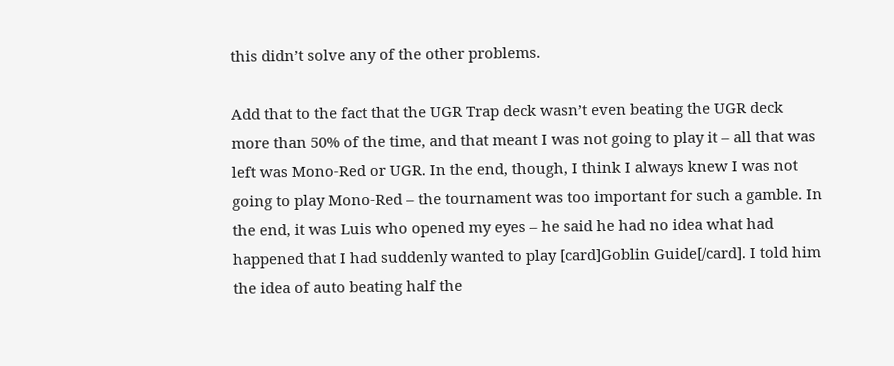this didn’t solve any of the other problems.

Add that to the fact that the UGR Trap deck wasn’t even beating the UGR deck more than 50% of the time, and that meant I was not going to play it – all that was left was Mono-Red or UGR. In the end, though, I think I always knew I was not going to play Mono-Red – the tournament was too important for such a gamble. In the end, it was Luis who opened my eyes – he said he had no idea what had happened that I had suddenly wanted to play [card]Goblin Guide[/card]. I told him the idea of auto beating half the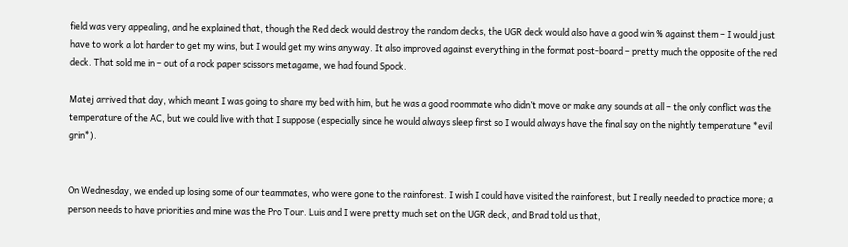field was very appealing, and he explained that, though the Red deck would destroy the random decks, the UGR deck would also have a good win % against them – I would just have to work a lot harder to get my wins, but I would get my wins anyway. It also improved against everything in the format post-board – pretty much the opposite of the red deck. That sold me in – out of a rock paper scissors metagame, we had found Spock.

Matej arrived that day, which meant I was going to share my bed with him, but he was a good roommate who didn’t move or make any sounds at all – the only conflict was the temperature of the AC, but we could live with that I suppose (especially since he would always sleep first so I would always have the final say on the nightly temperature *evil grin*).


On Wednesday, we ended up losing some of our teammates, who were gone to the rainforest. I wish I could have visited the rainforest, but I really needed to practice more; a person needs to have priorities and mine was the Pro Tour. Luis and I were pretty much set on the UGR deck, and Brad told us that,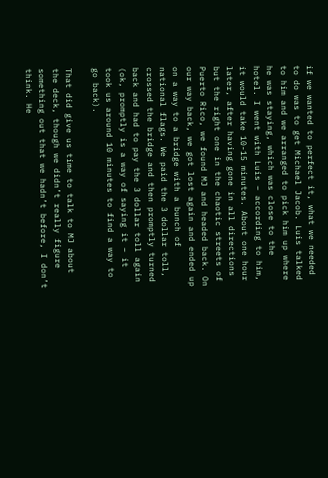if we wanted to perfect it, what we needed to do was to get Michael Jacob. Luis talked to him and we arranged to pick him up where he was staying, which was close to the hotel. I went with Luis – according to him, it would take 10-15 minutes. About one hour later, after having gone in all directions but the right one in the chaotic streets of Puerto Rico, we found MJ and headed back. On our way back, we got lost again and ended up on a way to a bridge with a bunch of national flags. We paid the 3 dollar toll, crossed the bridge and then promptly turned back and had to pay the 3 dollar toll again (ok, promptly is a way of saying it – it took us around 10 minutes to find a way to go back).

That did give us time to talk to MJ about the deck, though we didn’t really figure something out that we hadn’t before, I don’t think. He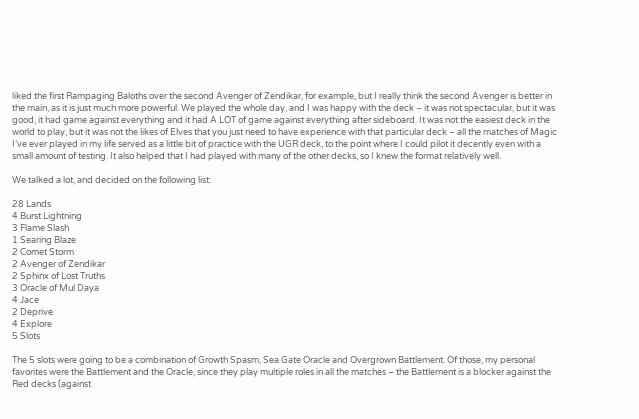liked the first Rampaging Baloths over the second Avenger of Zendikar, for example, but I really think the second Avenger is better in the main, as it is just much more powerful. We played the whole day, and I was happy with the deck – it was not spectacular, but it was good, it had game against everything and it had A LOT of game against everything after sideboard. It was not the easiest deck in the world to play, but it was not the likes of Elves that you just need to have experience with that particular deck – all the matches of Magic I’ve ever played in my life served as a little bit of practice with the UGR deck, to the point where I could pilot it decently even with a small amount of testing. It also helped that I had played with many of the other decks, so I knew the format relatively well.

We talked a lot, and decided on the following list:

28 Lands
4 Burst Lightning
3 Flame Slash
1 Searing Blaze
2 Comet Storm
2 Avenger of Zendikar
2 Sphinx of Lost Truths
3 Oracle of Mul Daya
4 Jace
2 Deprive
4 Explore
5 Slots

The 5 slots were going to be a combination of Growth Spasm, Sea Gate Oracle and Overgrown Battlement. Of those, my personal favorites were the Battlement and the Oracle, since they play multiple roles in all the matches – the Battlement is a blocker against the Red decks (against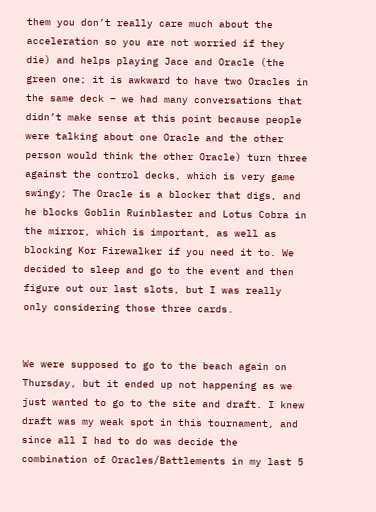them you don’t really care much about the acceleration so you are not worried if they die) and helps playing Jace and Oracle (the green one; it is awkward to have two Oracles in the same deck – we had many conversations that didn’t make sense at this point because people were talking about one Oracle and the other person would think the other Oracle) turn three against the control decks, which is very game swingy; The Oracle is a blocker that digs, and he blocks Goblin Ruinblaster and Lotus Cobra in the mirror, which is important, as well as blocking Kor Firewalker if you need it to. We decided to sleep and go to the event and then figure out our last slots, but I was really only considering those three cards.


We were supposed to go to the beach again on Thursday, but it ended up not happening as we just wanted to go to the site and draft. I knew draft was my weak spot in this tournament, and since all I had to do was decide the combination of Oracles/Battlements in my last 5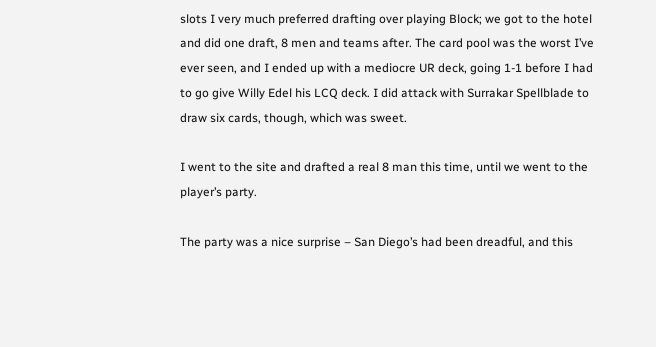slots I very much preferred drafting over playing Block; we got to the hotel and did one draft, 8 men and teams after. The card pool was the worst I’ve ever seen, and I ended up with a mediocre UR deck, going 1-1 before I had to go give Willy Edel his LCQ deck. I did attack with Surrakar Spellblade to draw six cards, though, which was sweet.

I went to the site and drafted a real 8 man this time, until we went to the player’s party.

The party was a nice surprise – San Diego’s had been dreadful, and this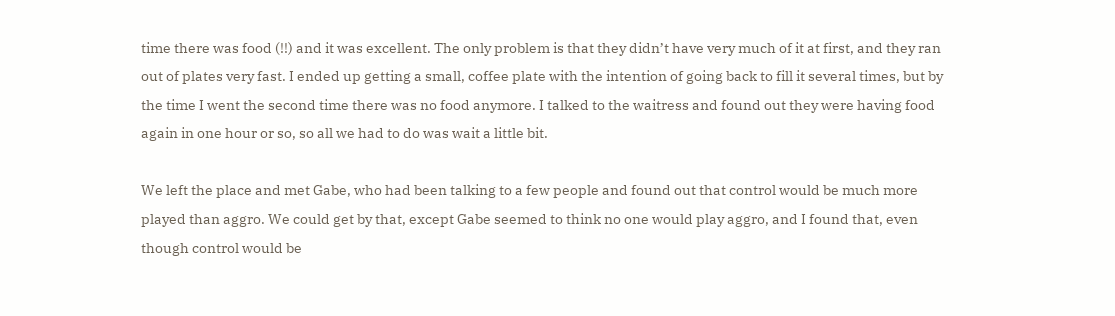time there was food (!!) and it was excellent. The only problem is that they didn’t have very much of it at first, and they ran out of plates very fast. I ended up getting a small, coffee plate with the intention of going back to fill it several times, but by the time I went the second time there was no food anymore. I talked to the waitress and found out they were having food again in one hour or so, so all we had to do was wait a little bit.

We left the place and met Gabe, who had been talking to a few people and found out that control would be much more played than aggro. We could get by that, except Gabe seemed to think no one would play aggro, and I found that, even though control would be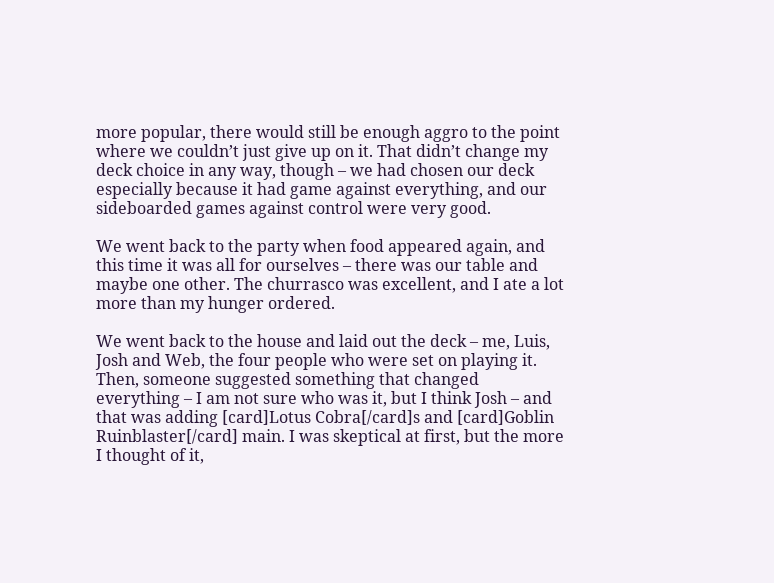more popular, there would still be enough aggro to the point where we couldn’t just give up on it. That didn’t change my deck choice in any way, though – we had chosen our deck especially because it had game against everything, and our sideboarded games against control were very good.

We went back to the party when food appeared again, and this time it was all for ourselves – there was our table and maybe one other. The churrasco was excellent, and I ate a lot more than my hunger ordered.

We went back to the house and laid out the deck – me, Luis, Josh and Web, the four people who were set on playing it. Then, someone suggested something that changed everything – I am not sure who was it, but I think Josh – and that was adding [card]Lotus Cobra[/card]s and [card]Goblin Ruinblaster[/card] main. I was skeptical at first, but the more I thought of it,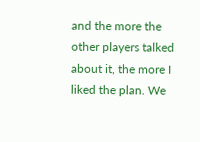and the more the other players talked about it, the more I liked the plan. We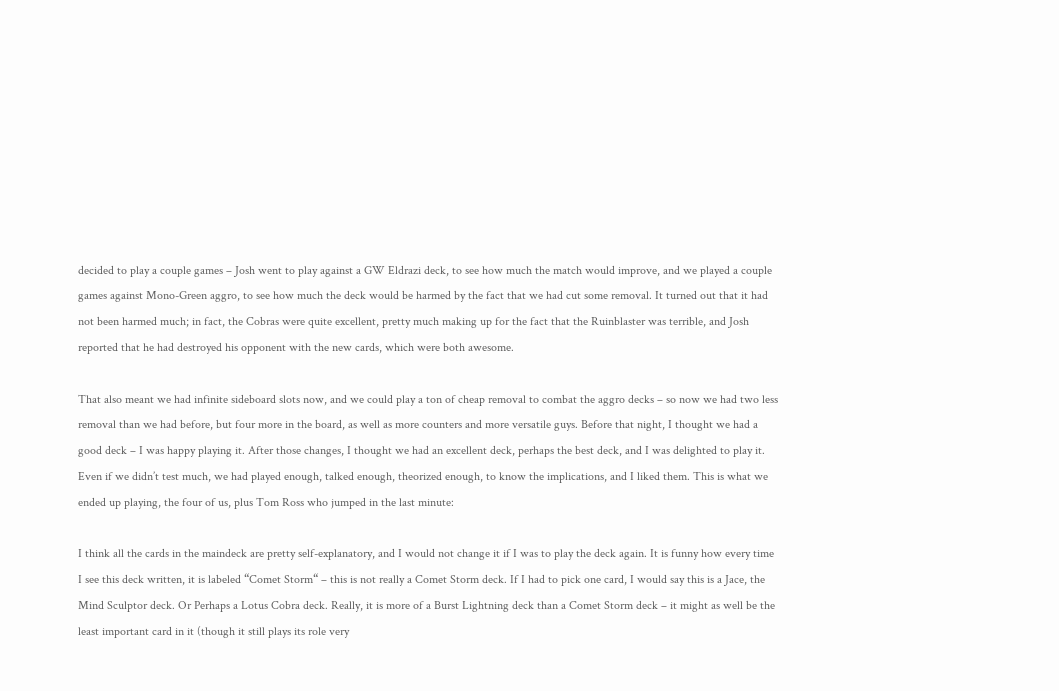decided to play a couple games – Josh went to play against a GW Eldrazi deck, to see how much the match would improve, and we played a couple games against Mono-Green aggro, to see how much the deck would be harmed by the fact that we had cut some removal. It turned out that it had not been harmed much; in fact, the Cobras were quite excellent, pretty much making up for the fact that the Ruinblaster was terrible, and Josh reported that he had destroyed his opponent with the new cards, which were both awesome.

That also meant we had infinite sideboard slots now, and we could play a ton of cheap removal to combat the aggro decks – so now we had two less removal than we had before, but four more in the board, as well as more counters and more versatile guys. Before that night, I thought we had a good deck – I was happy playing it. After those changes, I thought we had an excellent deck, perhaps the best deck, and I was delighted to play it. Even if we didn’t test much, we had played enough, talked enough, theorized enough, to know the implications, and I liked them. This is what we ended up playing, the four of us, plus Tom Ross who jumped in the last minute:

I think all the cards in the maindeck are pretty self-explanatory, and I would not change it if I was to play the deck again. It is funny how every time I see this deck written, it is labeled “Comet Storm“ – this is not really a Comet Storm deck. If I had to pick one card, I would say this is a Jace, the Mind Sculptor deck. Or Perhaps a Lotus Cobra deck. Really, it is more of a Burst Lightning deck than a Comet Storm deck – it might as well be the least important card in it (though it still plays its role very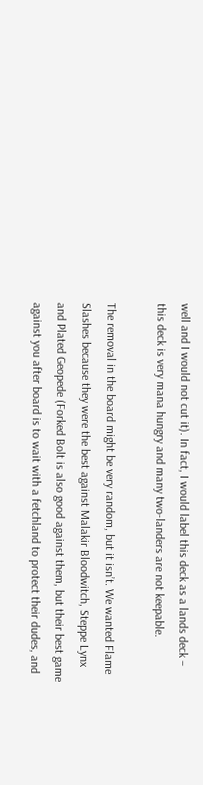well and I would not cut it). In fact, I would label this deck as a lands deck – this deck is very mana hungry and many two-landers are not keepable.

The removal in the board might be very random, but it isn’t. We wanted Flame Slashes because they were the best against Malakir Bloodwitch, Steppe Lynx and Plated Geopede (Forked Bolt is also good against them, but their best game against you after board is to wait with a fetchland to protect their dudes, and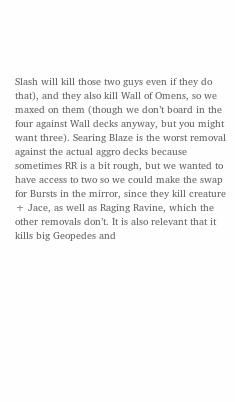Slash will kill those two guys even if they do that), and they also kill Wall of Omens, so we maxed on them (though we don’t board in the four against Wall decks anyway, but you might want three). Searing Blaze is the worst removal against the actual aggro decks because sometimes RR is a bit rough, but we wanted to have access to two so we could make the swap for Bursts in the mirror, since they kill creature + Jace, as well as Raging Ravine, which the other removals don’t. It is also relevant that it kills big Geopedes and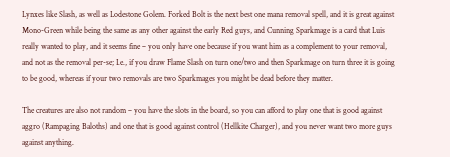Lynxes like Slash, as well as Lodestone Golem. Forked Bolt is the next best one mana removal spell, and it is great against Mono-Green while being the same as any other against the early Red guys, and Cunning Sparkmage is a card that Luis really wanted to play, and it seems fine – you only have one because if you want him as a complement to your removal, and not as the removal per-se; I.e., if you draw Flame Slash on turn one/two and then Sparkmage on turn three it is going to be good, whereas if your two removals are two Sparkmages you might be dead before they matter.

The creatures are also not random – you have the slots in the board, so you can afford to play one that is good against aggro (Rampaging Baloths) and one that is good against control (Hellkite Charger), and you never want two more guys against anything.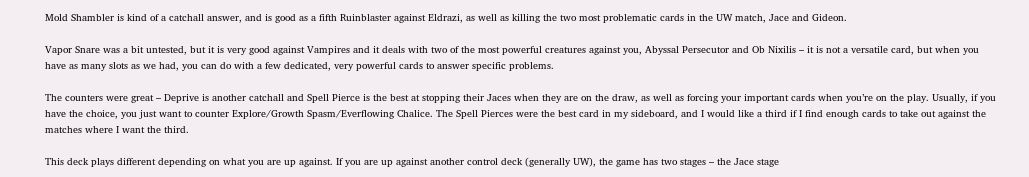Mold Shambler is kind of a catchall answer, and is good as a fifth Ruinblaster against Eldrazi, as well as killing the two most problematic cards in the UW match, Jace and Gideon.

Vapor Snare was a bit untested, but it is very good against Vampires and it deals with two of the most powerful creatures against you, Abyssal Persecutor and Ob Nixilis – it is not a versatile card, but when you have as many slots as we had, you can do with a few dedicated, very powerful cards to answer specific problems.

The counters were great – Deprive is another catchall and Spell Pierce is the best at stopping their Jaces when they are on the draw, as well as forcing your important cards when you’re on the play. Usually, if you have the choice, you just want to counter Explore/Growth Spasm/Everflowing Chalice. The Spell Pierces were the best card in my sideboard, and I would like a third if I find enough cards to take out against the matches where I want the third.

This deck plays different depending on what you are up against. If you are up against another control deck (generally UW), the game has two stages – the Jace stage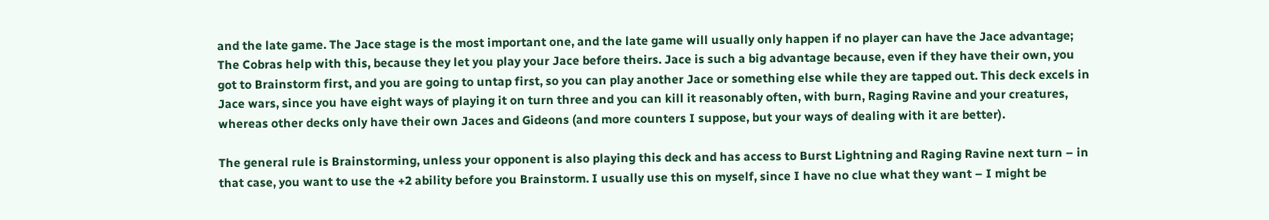and the late game. The Jace stage is the most important one, and the late game will usually only happen if no player can have the Jace advantage; The Cobras help with this, because they let you play your Jace before theirs. Jace is such a big advantage because, even if they have their own, you got to Brainstorm first, and you are going to untap first, so you can play another Jace or something else while they are tapped out. This deck excels in Jace wars, since you have eight ways of playing it on turn three and you can kill it reasonably often, with burn, Raging Ravine and your creatures, whereas other decks only have their own Jaces and Gideons (and more counters I suppose, but your ways of dealing with it are better).

The general rule is Brainstorming, unless your opponent is also playing this deck and has access to Burst Lightning and Raging Ravine next turn – in that case, you want to use the +2 ability before you Brainstorm. I usually use this on myself, since I have no clue what they want – I might be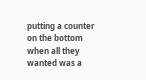putting a counter on the bottom when all they wanted was a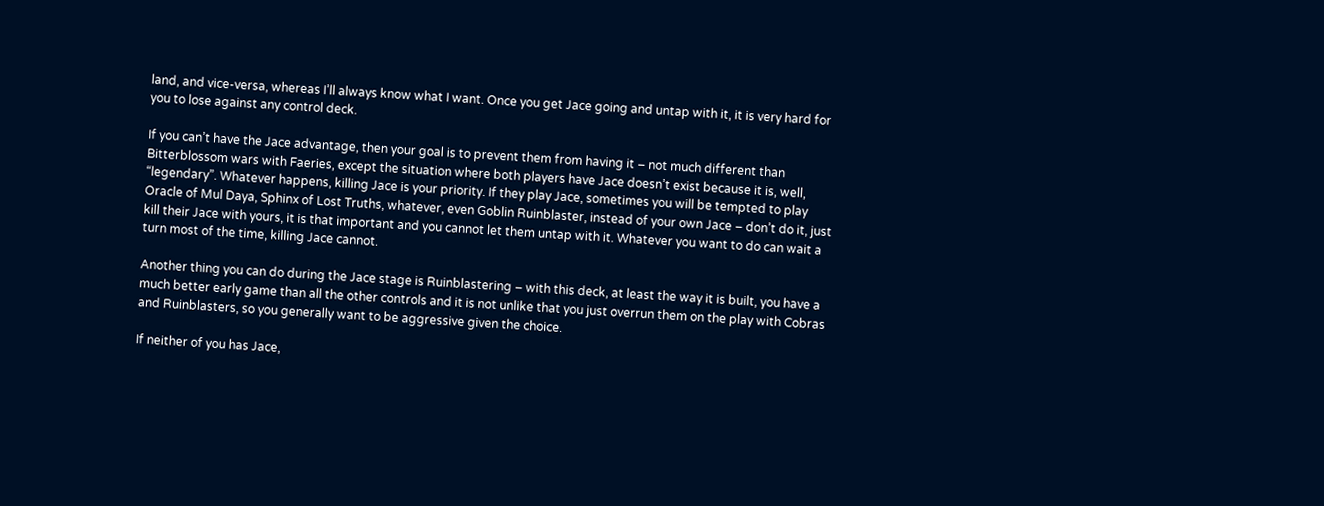land, and vice-versa, whereas I’ll always know what I want. Once you get Jace going and untap with it, it is very hard for you to lose against any control deck.

If you can’t have the Jace advantage, then your goal is to prevent them from having it – not much different than Bitterblossom wars with Faeries, except the situation where both players have Jace doesn’t exist because it is, well, “legendary”. Whatever happens, killing Jace is your priority. If they play Jace, sometimes you will be tempted to play Oracle of Mul Daya, Sphinx of Lost Truths, whatever, even Goblin Ruinblaster, instead of your own Jace – don’t do it, just kill their Jace with yours, it is that important and you cannot let them untap with it. Whatever you want to do can wait a turn most of the time, killing Jace cannot.

Another thing you can do during the Jace stage is Ruinblastering – with this deck, at least the way it is built, you have a much better early game than all the other controls and it is not unlike that you just overrun them on the play with Cobras and Ruinblasters, so you generally want to be aggressive given the choice.

If neither of you has Jace,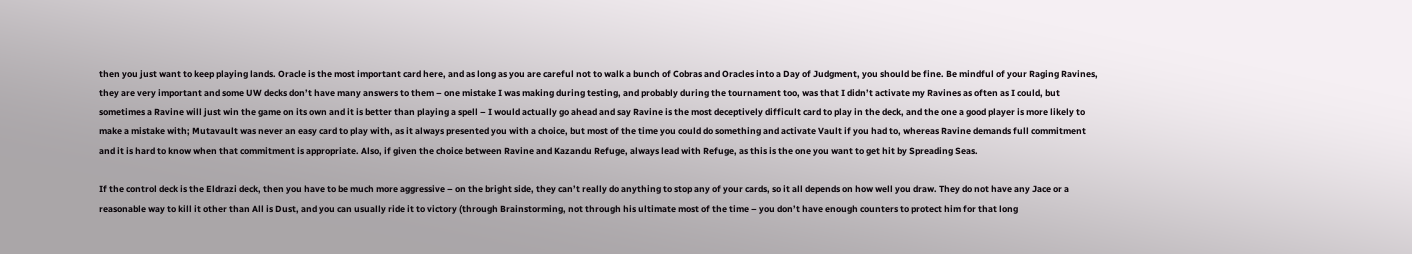then you just want to keep playing lands. Oracle is the most important card here, and as long as you are careful not to walk a bunch of Cobras and Oracles into a Day of Judgment, you should be fine. Be mindful of your Raging Ravines, they are very important and some UW decks don’t have many answers to them – one mistake I was making during testing, and probably during the tournament too, was that I didn’t activate my Ravines as often as I could, but sometimes a Ravine will just win the game on its own and it is better than playing a spell – I would actually go ahead and say Ravine is the most deceptively difficult card to play in the deck, and the one a good player is more likely to make a mistake with; Mutavault was never an easy card to play with, as it always presented you with a choice, but most of the time you could do something and activate Vault if you had to, whereas Ravine demands full commitment and it is hard to know when that commitment is appropriate. Also, if given the choice between Ravine and Kazandu Refuge, always lead with Refuge, as this is the one you want to get hit by Spreading Seas.

If the control deck is the Eldrazi deck, then you have to be much more aggressive – on the bright side, they can’t really do anything to stop any of your cards, so it all depends on how well you draw. They do not have any Jace or a reasonable way to kill it other than All is Dust, and you can usually ride it to victory (through Brainstorming, not through his ultimate most of the time – you don’t have enough counters to protect him for that long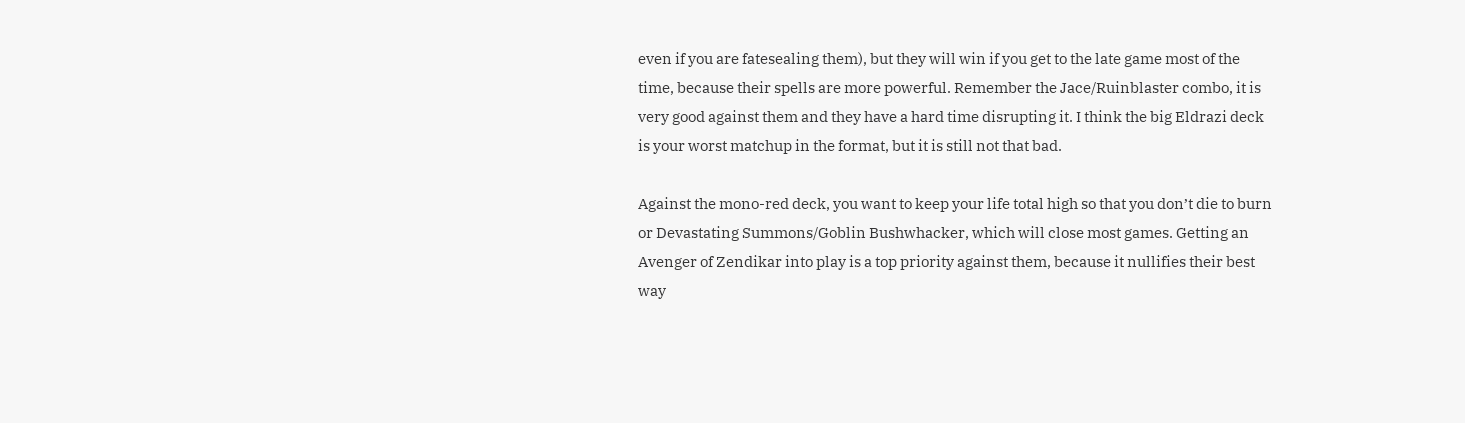even if you are fatesealing them), but they will win if you get to the late game most of the time, because their spells are more powerful. Remember the Jace/Ruinblaster combo, it is very good against them and they have a hard time disrupting it. I think the big Eldrazi deck is your worst matchup in the format, but it is still not that bad.

Against the mono-red deck, you want to keep your life total high so that you don’t die to burn or Devastating Summons/Goblin Bushwhacker, which will close most games. Getting an Avenger of Zendikar into play is a top priority against them, because it nullifies their best way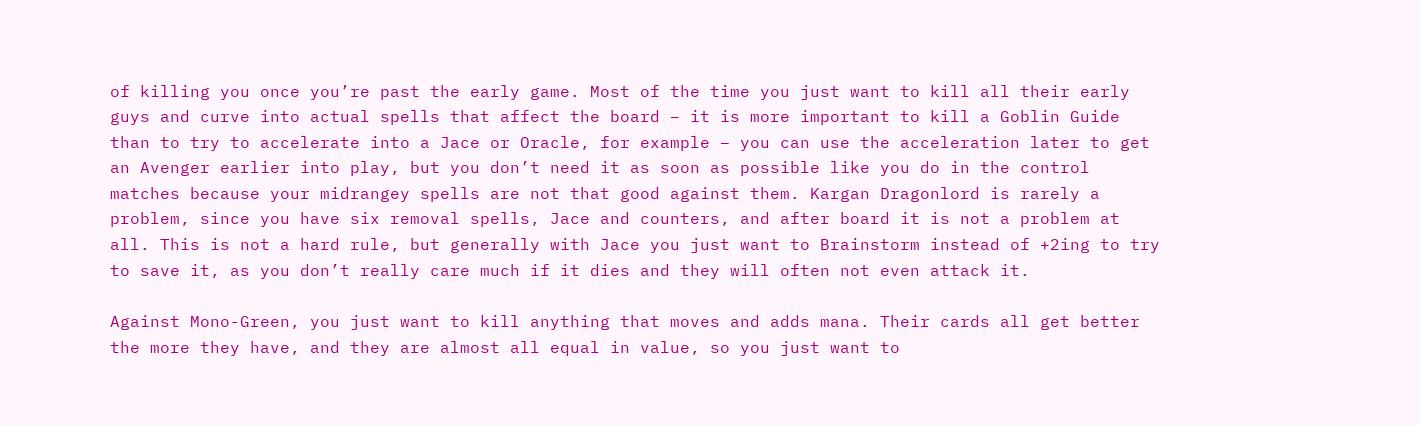of killing you once you’re past the early game. Most of the time you just want to kill all their early guys and curve into actual spells that affect the board – it is more important to kill a Goblin Guide than to try to accelerate into a Jace or Oracle, for example – you can use the acceleration later to get an Avenger earlier into play, but you don’t need it as soon as possible like you do in the control matches because your midrangey spells are not that good against them. Kargan Dragonlord is rarely a problem, since you have six removal spells, Jace and counters, and after board it is not a problem at all. This is not a hard rule, but generally with Jace you just want to Brainstorm instead of +2ing to try to save it, as you don’t really care much if it dies and they will often not even attack it.

Against Mono-Green, you just want to kill anything that moves and adds mana. Their cards all get better the more they have, and they are almost all equal in value, so you just want to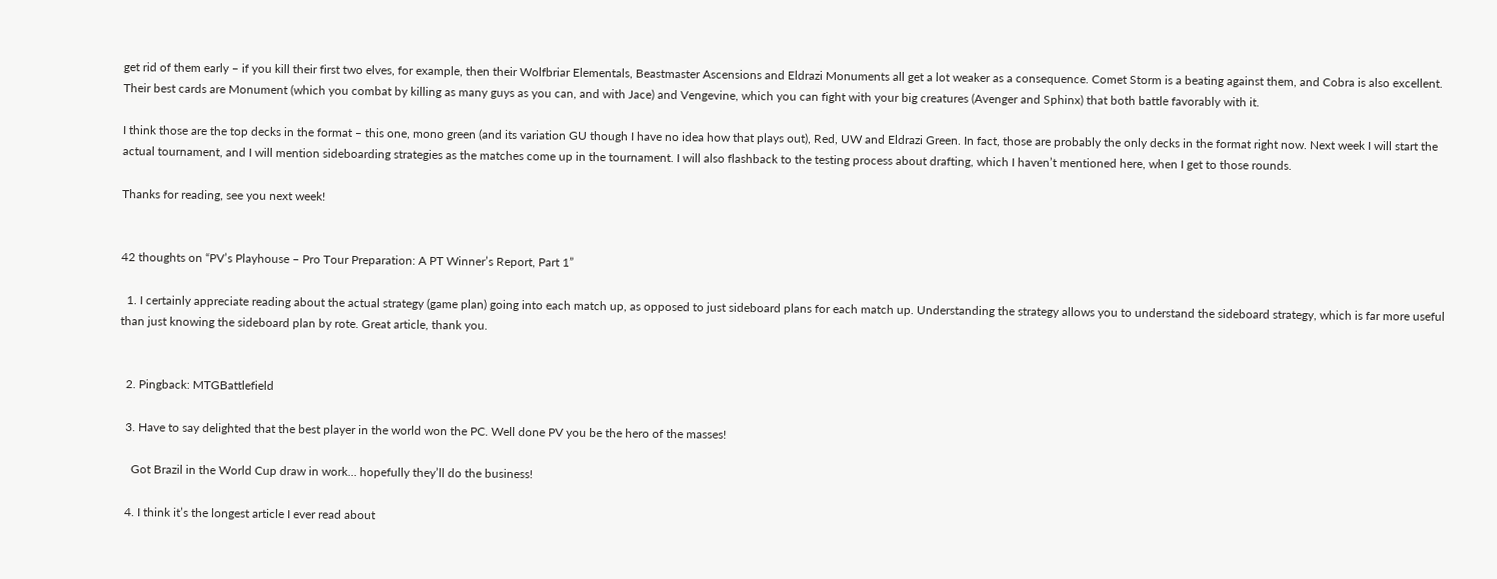get rid of them early – if you kill their first two elves, for example, then their Wolfbriar Elementals, Beastmaster Ascensions and Eldrazi Monuments all get a lot weaker as a consequence. Comet Storm is a beating against them, and Cobra is also excellent. Their best cards are Monument (which you combat by killing as many guys as you can, and with Jace) and Vengevine, which you can fight with your big creatures (Avenger and Sphinx) that both battle favorably with it.

I think those are the top decks in the format – this one, mono green (and its variation GU though I have no idea how that plays out), Red, UW and Eldrazi Green. In fact, those are probably the only decks in the format right now. Next week I will start the actual tournament, and I will mention sideboarding strategies as the matches come up in the tournament. I will also flashback to the testing process about drafting, which I haven’t mentioned here, when I get to those rounds.

Thanks for reading, see you next week!


42 thoughts on “PV’s Playhouse – Pro Tour Preparation: A PT Winner’s Report, Part 1”

  1. I certainly appreciate reading about the actual strategy (game plan) going into each match up, as opposed to just sideboard plans for each match up. Understanding the strategy allows you to understand the sideboard strategy, which is far more useful than just knowing the sideboard plan by rote. Great article, thank you.


  2. Pingback: MTGBattlefield

  3. Have to say delighted that the best player in the world won the PC. Well done PV you be the hero of the masses!

    Got Brazil in the World Cup draw in work… hopefully they’ll do the business!

  4. I think it’s the longest article I ever read about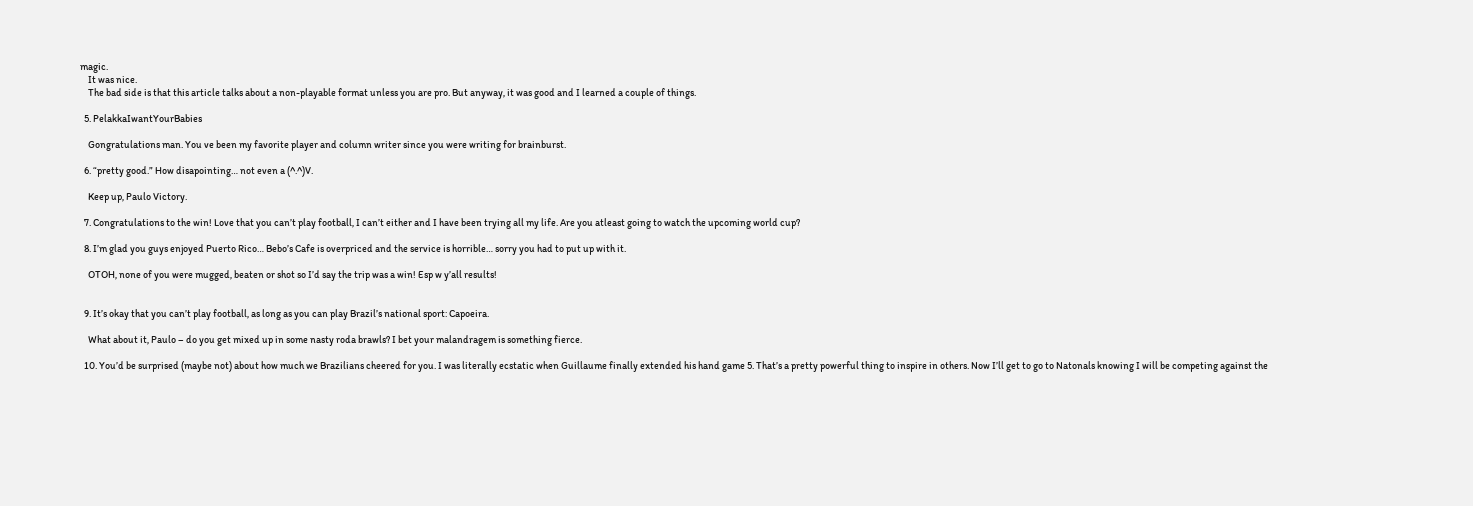magic.
    It was nice.
    The bad side is that this article talks about a non-playable format unless you are pro. But anyway, it was good and I learned a couple of things.

  5. PelakkaIwantYourBabies

    Gongratulations man. You ve been my favorite player and column writer since you were writing for brainburst.

  6. “pretty good.” How disapointing… not even a (^.^)V.

    Keep up, Paulo Victory.

  7. Congratulations to the win! Love that you can’t play football, I can’t either and I have been trying all my life. Are you atleast going to watch the upcoming world cup?

  8. I’m glad you guys enjoyed Puerto Rico… Bebo’s Cafe is overpriced and the service is horrible… sorry you had to put up with it.

    OTOH, none of you were mugged, beaten or shot so I’d say the trip was a win! Esp w y’all results!


  9. It’s okay that you can’t play football, as long as you can play Brazil’s national sport: Capoeira.

    What about it, Paulo – do you get mixed up in some nasty roda brawls? I bet your malandragem is something fierce.

  10. You’d be surprised (maybe not) about how much we Brazilians cheered for you. I was literally ecstatic when Guillaume finally extended his hand game 5. That’s a pretty powerful thing to inspire in others. Now I’ll get to go to Natonals knowing I will be competing against the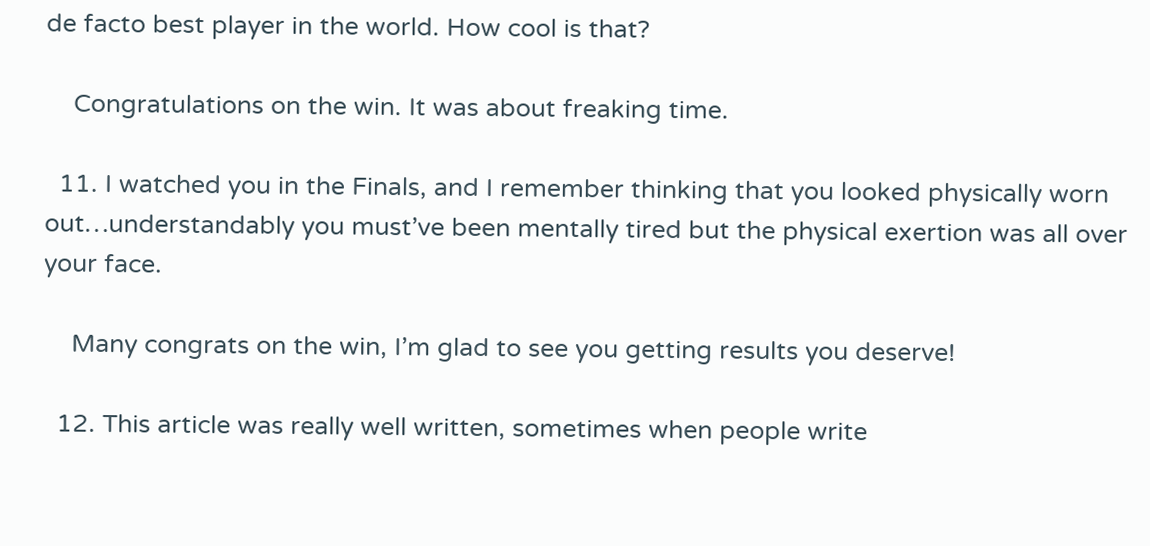de facto best player in the world. How cool is that?

    Congratulations on the win. It was about freaking time.

  11. I watched you in the Finals, and I remember thinking that you looked physically worn out…understandably you must’ve been mentally tired but the physical exertion was all over your face.

    Many congrats on the win, I’m glad to see you getting results you deserve!

  12. This article was really well written, sometimes when people write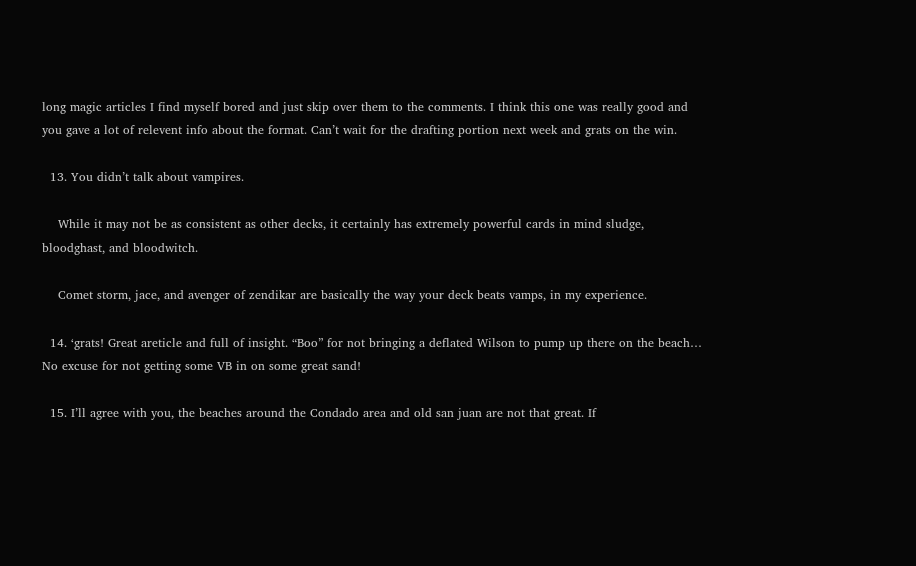long magic articles I find myself bored and just skip over them to the comments. I think this one was really good and you gave a lot of relevent info about the format. Can’t wait for the drafting portion next week and grats on the win.

  13. You didn’t talk about vampires.

    While it may not be as consistent as other decks, it certainly has extremely powerful cards in mind sludge, bloodghast, and bloodwitch.

    Comet storm, jace, and avenger of zendikar are basically the way your deck beats vamps, in my experience.

  14. ‘grats! Great areticle and full of insight. “Boo” for not bringing a deflated Wilson to pump up there on the beach… No excuse for not getting some VB in on some great sand!

  15. I’ll agree with you, the beaches around the Condado area and old san juan are not that great. If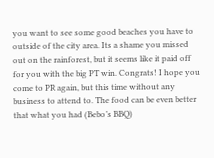you want to see some good beaches you have to outside of the city area. Its a shame you missed out on the rainforest, but it seems like it paid off for you with the big PT win. Congrats! I hope you come to PR again, but this time without any business to attend to. The food can be even better that what you had (Bebo’s BBQ)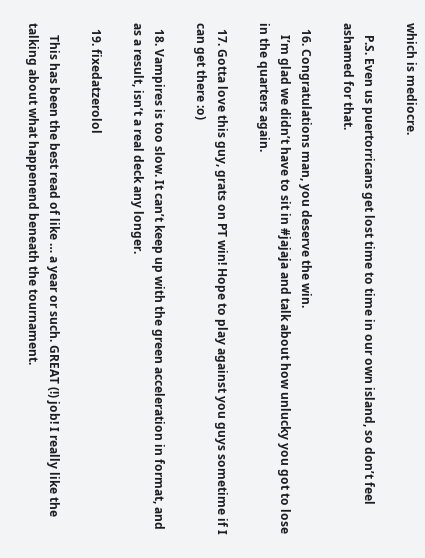which is mediocre.

    P.S. Even us puertorricans get lost time to time in our own island, so don’t feel ashamed for that.

  16. Congratulations man, you deserve the win.
    I’m glad we didn’t have to sit in #jajaja and talk about how unlucky you got to lose in the quarters again.

  17. Gotta love this guy, grats on PT win! Hope to play against you guys sometime if I can get there :o)

  18. Vampires is too slow. It can’t keep up with the green acceleration in format, and as a result, isn’t a real deck any longer.

  19. fixedatzerolol

    This has been the best read of like … a year or such. GREAT (!) job! I really like the talking about what happenend beneath the tournament.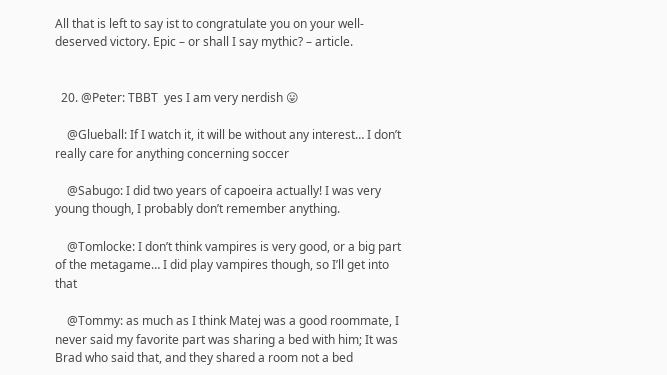All that is left to say ist to congratulate you on your well-deserved victory. Epic – or shall I say mythic? – article.


  20. @Peter: TBBT  yes I am very nerdish 😛

    @Glueball: If I watch it, it will be without any interest… I don’t really care for anything concerning soccer

    @Sabugo: I did two years of capoeira actually! I was very young though, I probably don’t remember anything.

    @Tomlocke: I don’t think vampires is very good, or a big part of the metagame… I did play vampires though, so I’ll get into that

    @Tommy: as much as I think Matej was a good roommate, I never said my favorite part was sharing a bed with him; It was Brad who said that, and they shared a room not a bed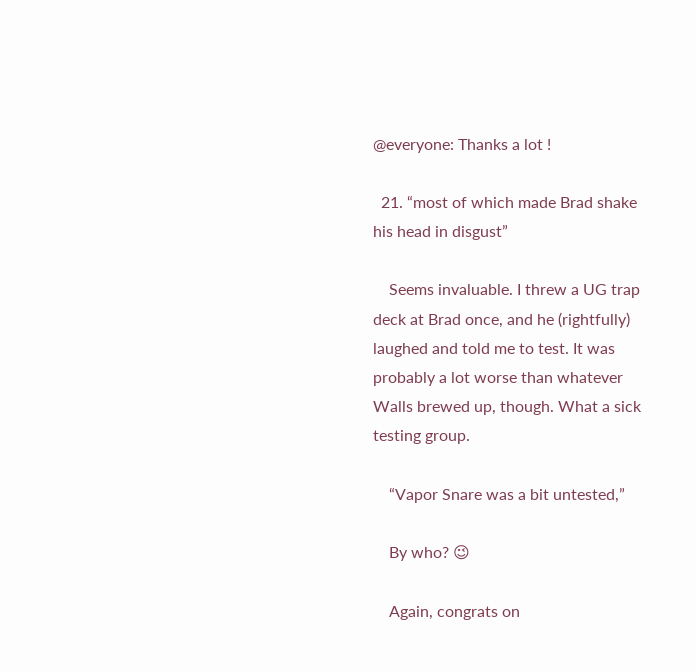@everyone: Thanks a lot !

  21. “most of which made Brad shake his head in disgust”

    Seems invaluable. I threw a UG trap deck at Brad once, and he (rightfully) laughed and told me to test. It was probably a lot worse than whatever Walls brewed up, though. What a sick testing group.

    “Vapor Snare was a bit untested,”

    By who? 😉

    Again, congrats on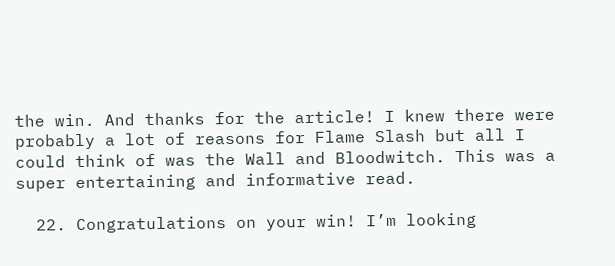the win. And thanks for the article! I knew there were probably a lot of reasons for Flame Slash but all I could think of was the Wall and Bloodwitch. This was a super entertaining and informative read.

  22. Congratulations on your win! I’m looking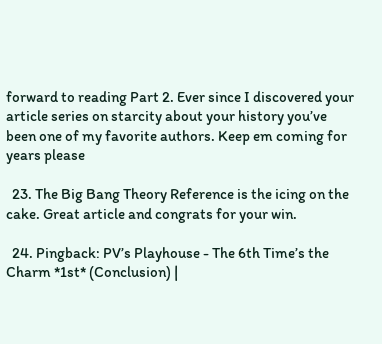forward to reading Part 2. Ever since I discovered your article series on starcity about your history you’ve been one of my favorite authors. Keep em coming for years please

  23. The Big Bang Theory Reference is the icing on the cake. Great article and congrats for your win.

  24. Pingback: PV’s Playhouse - The 6th Time’s the Charm *1st* (Conclusion) |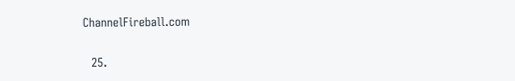ChannelFireball.com

  25.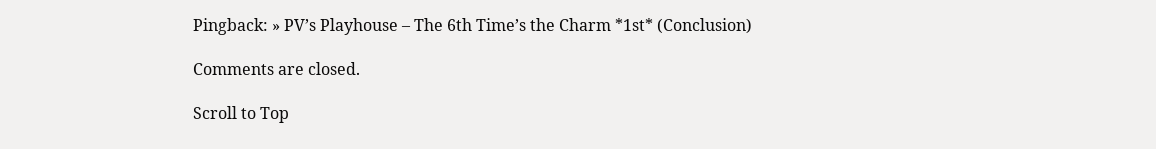Pingback: » PV’s Playhouse – The 6th Time’s the Charm *1st* (Conclusion)

Comments are closed.

Scroll to Top